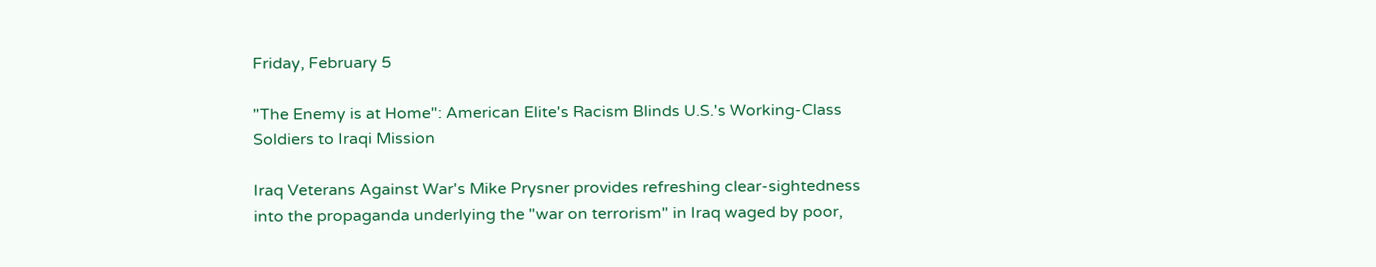Friday, February 5

"The Enemy is at Home": American Elite's Racism Blinds U.S.'s Working-Class Soldiers to Iraqi Mission

Iraq Veterans Against War's Mike Prysner provides refreshing clear-sightedness into the propaganda underlying the "war on terrorism" in Iraq waged by poor,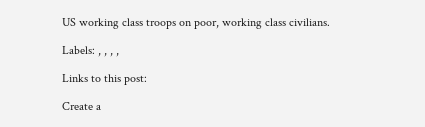US working class troops on poor, working class civilians.

Labels: , , , ,

Links to this post:

Create a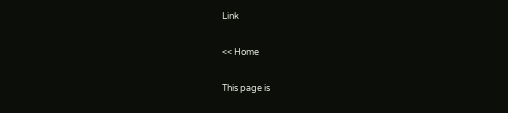Link

<< Home

This page is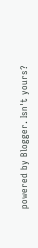powered by Blogger. Isn't yours?